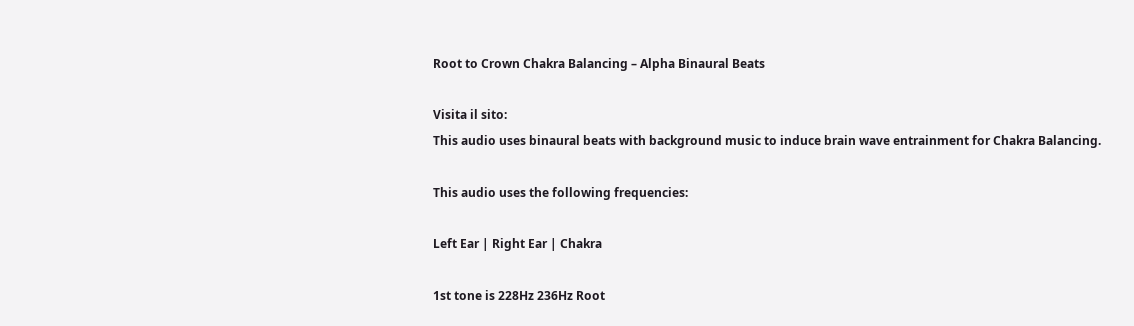Root to Crown Chakra Balancing – Alpha Binaural Beats

Visita il sito:
This audio uses binaural beats with background music to induce brain wave entrainment for Chakra Balancing.

This audio uses the following frequencies:

Left Ear | Right Ear | Chakra

1st tone is 228Hz 236Hz Root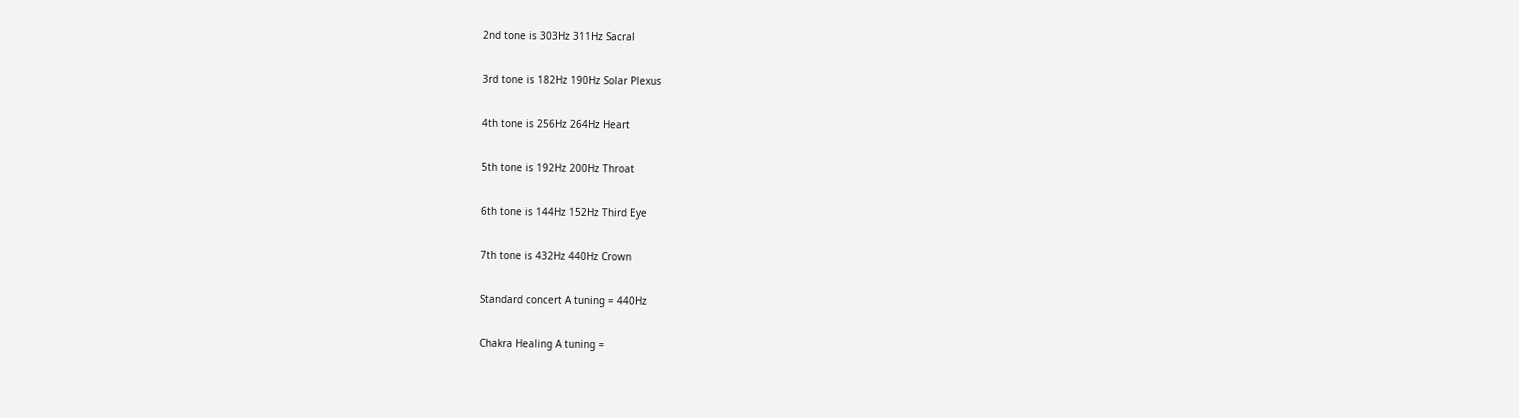2nd tone is 303Hz 311Hz Sacral

3rd tone is 182Hz 190Hz Solar Plexus

4th tone is 256Hz 264Hz Heart

5th tone is 192Hz 200Hz Throat

6th tone is 144Hz 152Hz Third Eye

7th tone is 432Hz 440Hz Crown

Standard concert A tuning = 440Hz

Chakra Healing A tuning =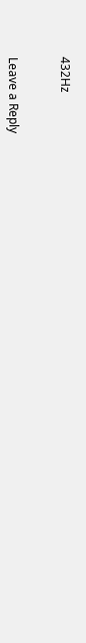432Hz


Leave a Reply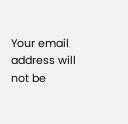Your email address will not be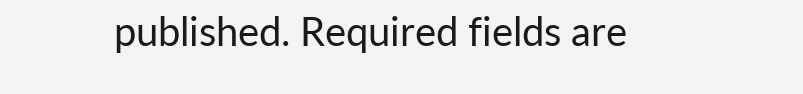published. Required fields are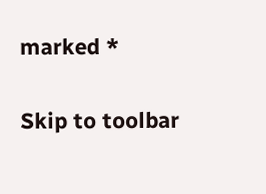marked *

Skip to toolbar